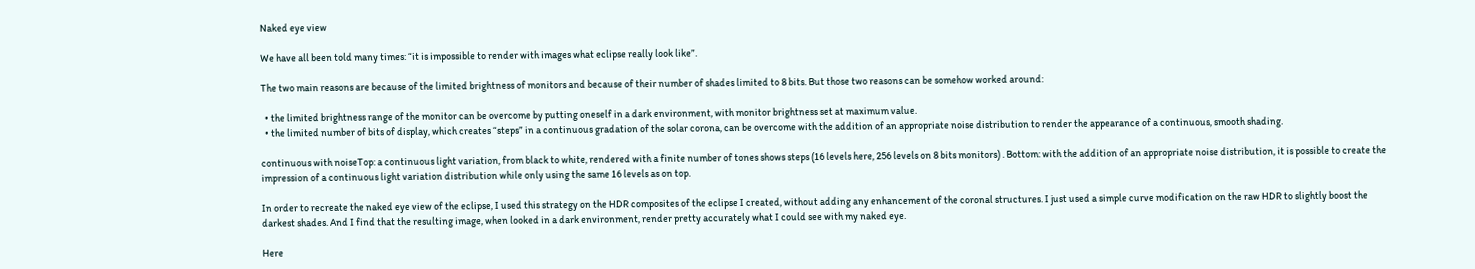Naked eye view

We have all been told many times: “it is impossible to render with images what eclipse really look like”.

The two main reasons are because of the limited brightness of monitors and because of their number of shades limited to 8 bits. But those two reasons can be somehow worked around:

  • the limited brightness range of the monitor can be overcome by putting oneself in a dark environment, with monitor brightness set at maximum value.
  • the limited number of bits of display, which creates “steps” in a continuous gradation of the solar corona, can be overcome with the addition of an appropriate noise distribution to render the appearance of a continuous, smooth shading.

continuous with noiseTop: a continuous light variation, from black to white, rendered with a finite number of tones shows steps (16 levels here, 256 levels on 8 bits monitors) . Bottom: with the addition of an appropriate noise distribution, it is possible to create the impression of a continuous light variation distribution while only using the same 16 levels as on top.

In order to recreate the naked eye view of the eclipse, I used this strategy on the HDR composites of the eclipse I created, without adding any enhancement of the coronal structures. I just used a simple curve modification on the raw HDR to slightly boost the darkest shades. And I find that the resulting image, when looked in a dark environment, render pretty accurately what I could see with my naked eye.

Here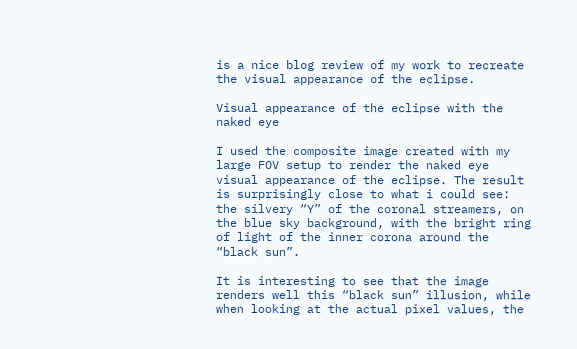is a nice blog review of my work to recreate the visual appearance of the eclipse.

Visual appearance of the eclipse with the naked eye

I used the composite image created with my large FOV setup to render the naked eye visual appearance of the eclipse. The result is surprisingly close to what i could see: the silvery “Y” of the coronal streamers, on the blue sky background, with the bright ring of light of the inner corona around the “black sun”.

It is interesting to see that the image renders well this “black sun” illusion, while when looking at the actual pixel values, the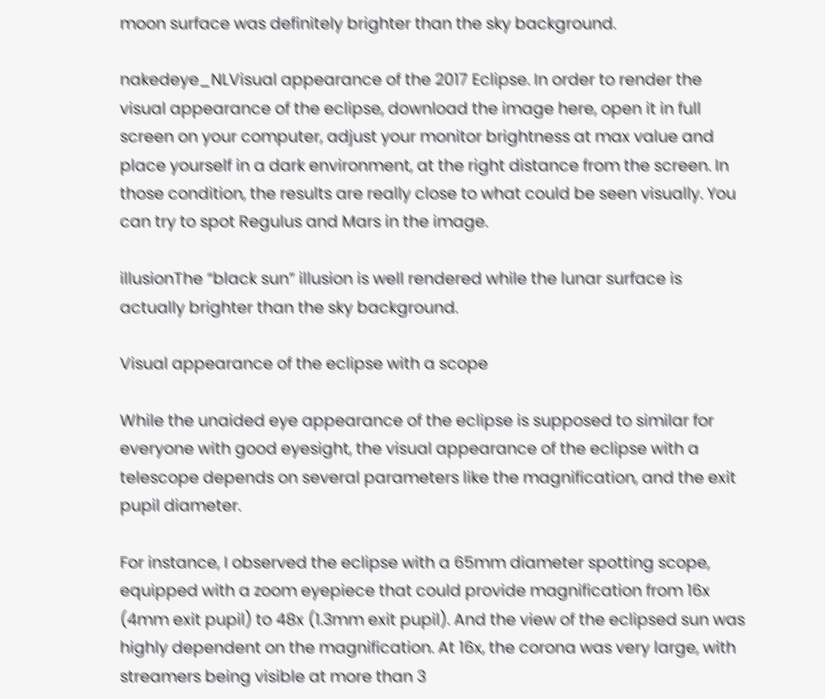moon surface was definitely brighter than the sky background.

nakedeye_NLVisual appearance of the 2017 Eclipse. In order to render the visual appearance of the eclipse, download the image here, open it in full screen on your computer, adjust your monitor brightness at max value and place yourself in a dark environment, at the right distance from the screen. In those condition, the results are really close to what could be seen visually. You can try to spot Regulus and Mars in the image.

illusionThe “black sun” illusion is well rendered while the lunar surface is actually brighter than the sky background.

Visual appearance of the eclipse with a scope

While the unaided eye appearance of the eclipse is supposed to similar for everyone with good eyesight, the visual appearance of the eclipse with a telescope depends on several parameters like the magnification, and the exit pupil diameter.

For instance, I observed the eclipse with a 65mm diameter spotting scope, equipped with a zoom eyepiece that could provide magnification from 16x (4mm exit pupil) to 48x (1.3mm exit pupil). And the view of the eclipsed sun was highly dependent on the magnification. At 16x, the corona was very large, with streamers being visible at more than 3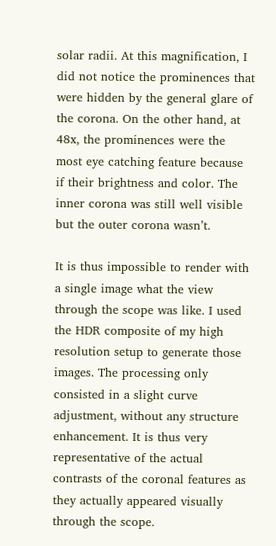solar radii. At this magnification, I did not notice the prominences that were hidden by the general glare of the corona. On the other hand, at 48x, the prominences were the most eye catching feature because if their brightness and color. The inner corona was still well visible but the outer corona wasn’t.

It is thus impossible to render with a single image what the view through the scope was like. I used the HDR composite of my high resolution setup to generate those images. The processing only consisted in a slight curve adjustment, without any structure enhancement. It is thus very representative of the actual contrasts of the coronal features as they actually appeared visually through the scope.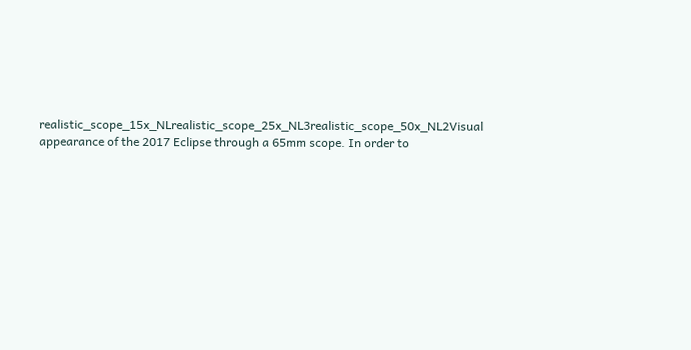realistic_scope_15x_NLrealistic_scope_25x_NL3realistic_scope_50x_NL2Visual appearance of the 2017 Eclipse through a 65mm scope. In order to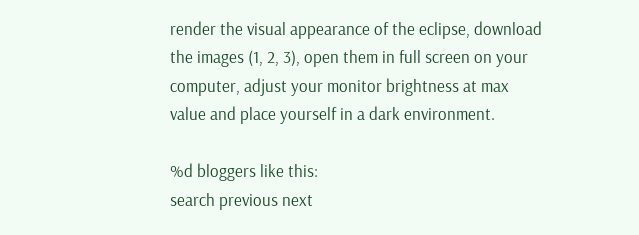render the visual appearance of the eclipse, download the images (1, 2, 3), open them in full screen on your computer, adjust your monitor brightness at max value and place yourself in a dark environment.

%d bloggers like this:
search previous next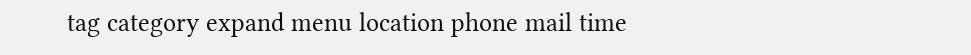tag category expand menu location phone mail time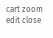cart zoom edit close